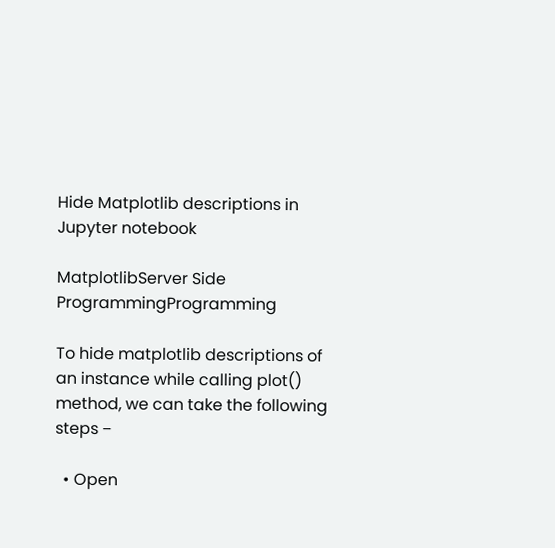Hide Matplotlib descriptions in Jupyter notebook

MatplotlibServer Side ProgrammingProgramming

To hide matplotlib descriptions of an instance while calling plot() method, we can take the following steps −

  • Open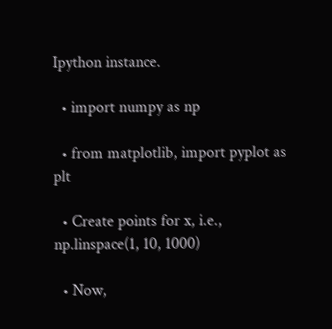Ipython instance.

  • import numpy as np

  • from matplotlib, import pyplot as plt

  • Create points for x, i.e., np.linspace(1, 10, 1000)

  • Now,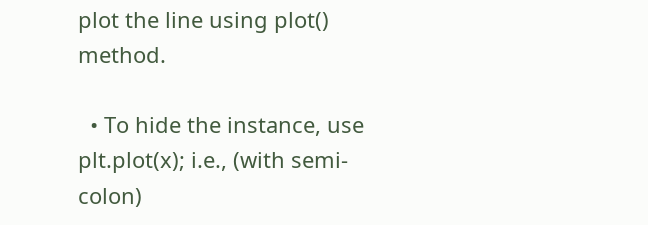plot the line using plot() method.

  • To hide the instance, use plt.plot(x); i.e., (with semi-colon)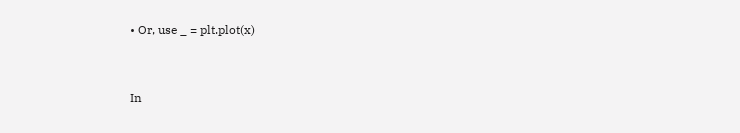• Or, use _ = plt.plot(x)


In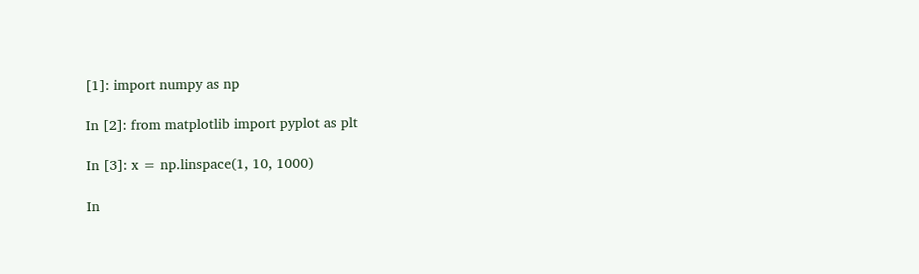[1]: import numpy as np

In [2]: from matplotlib import pyplot as plt

In [3]: x = np.linspace(1, 10, 1000)

In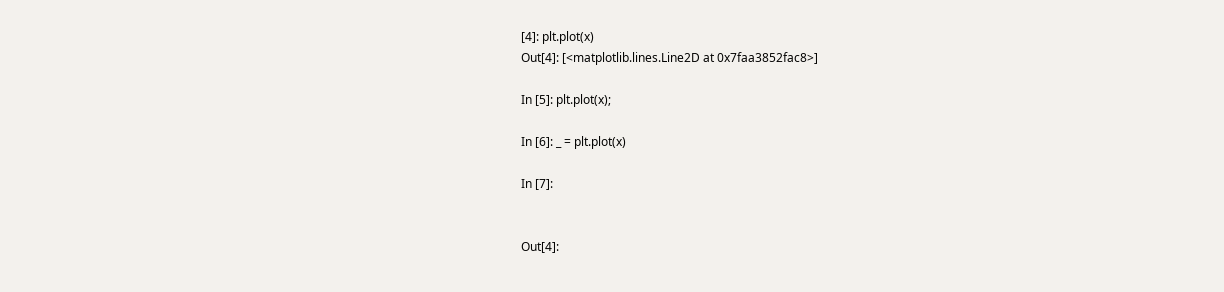[4]: plt.plot(x)
Out[4]: [<matplotlib.lines.Line2D at 0x7faa3852fac8>]

In [5]: plt.plot(x);

In [6]: _ = plt.plot(x)

In [7]:


Out[4]: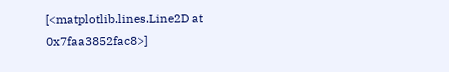[<matplotlib.lines.Line2D at 0x7faa3852fac8>]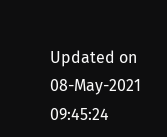Updated on 08-May-2021 09:45:24